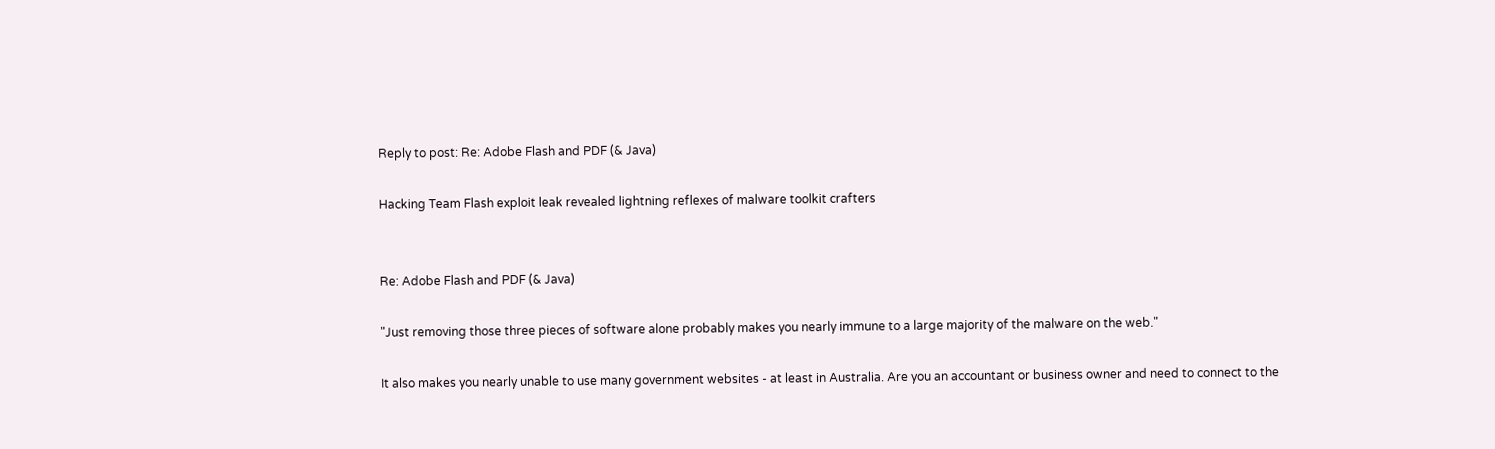Reply to post: Re: Adobe Flash and PDF (& Java)

Hacking Team Flash exploit leak revealed lightning reflexes of malware toolkit crafters


Re: Adobe Flash and PDF (& Java)

"Just removing those three pieces of software alone probably makes you nearly immune to a large majority of the malware on the web."

It also makes you nearly unable to use many government websites - at least in Australia. Are you an accountant or business owner and need to connect to the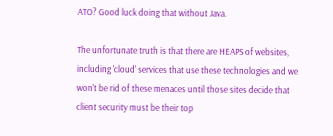ATO? Good luck doing that without Java.

The unfortunate truth is that there are HEAPS of websites, including 'cloud' services that use these technologies and we won't be rid of these menaces until those sites decide that client security must be their top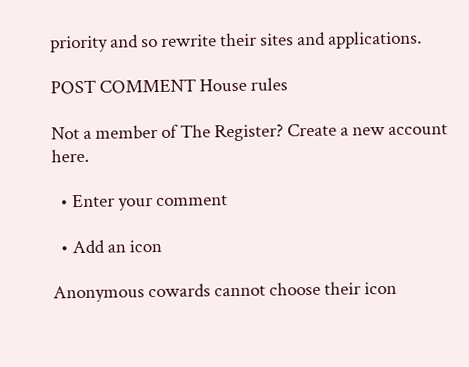priority and so rewrite their sites and applications.

POST COMMENT House rules

Not a member of The Register? Create a new account here.

  • Enter your comment

  • Add an icon

Anonymous cowards cannot choose their icon